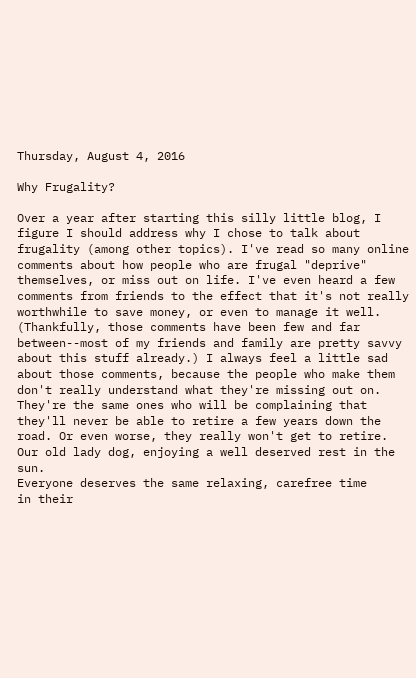Thursday, August 4, 2016

Why Frugality?

Over a year after starting this silly little blog, I figure I should address why I chose to talk about frugality (among other topics). I've read so many online comments about how people who are frugal "deprive" themselves, or miss out on life. I've even heard a few comments from friends to the effect that it's not really worthwhile to save money, or even to manage it well. (Thankfully, those comments have been few and far between--most of my friends and family are pretty savvy about this stuff already.) I always feel a little sad about those comments, because the people who make them don't really understand what they're missing out on. They're the same ones who will be complaining that they'll never be able to retire a few years down the road. Or even worse, they really won't get to retire.
Our old lady dog, enjoying a well deserved rest in the sun.
Everyone deserves the same relaxing, carefree time
in their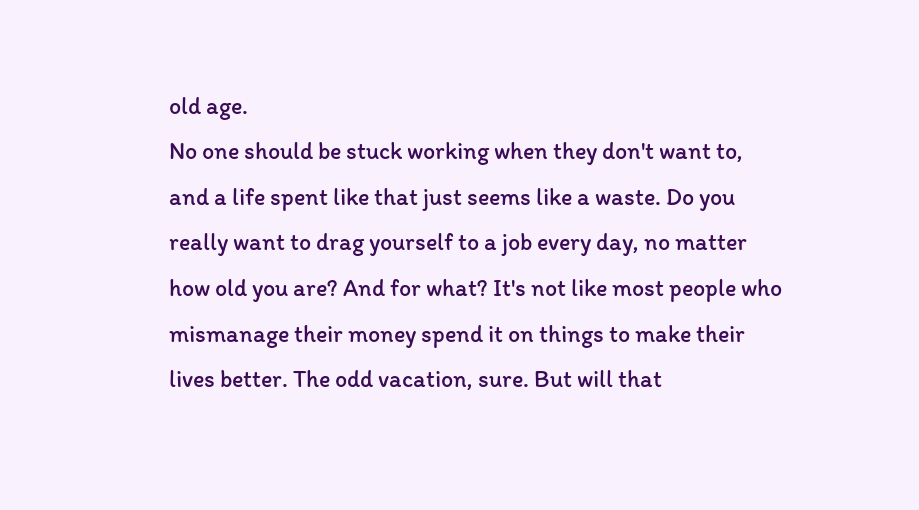old age.
No one should be stuck working when they don't want to, and a life spent like that just seems like a waste. Do you really want to drag yourself to a job every day, no matter how old you are? And for what? It's not like most people who mismanage their money spend it on things to make their lives better. The odd vacation, sure. But will that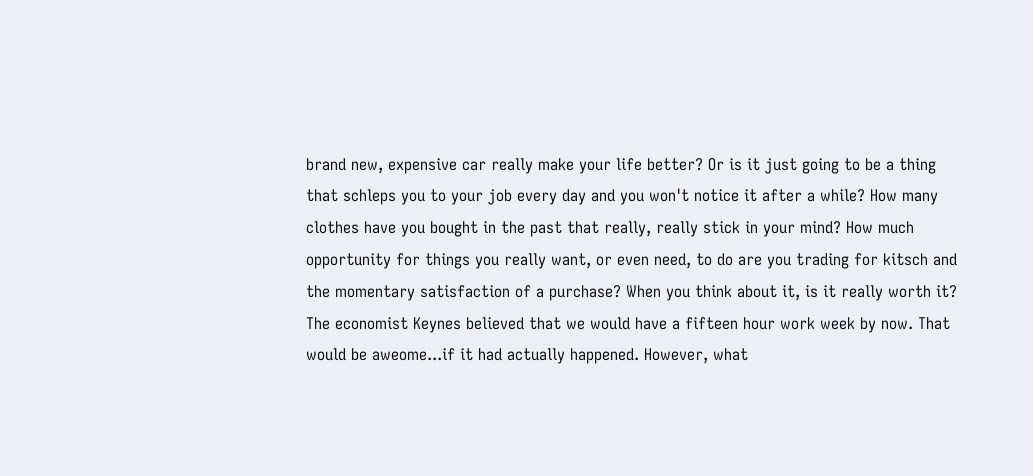brand new, expensive car really make your life better? Or is it just going to be a thing that schleps you to your job every day and you won't notice it after a while? How many clothes have you bought in the past that really, really stick in your mind? How much opportunity for things you really want, or even need, to do are you trading for kitsch and the momentary satisfaction of a purchase? When you think about it, is it really worth it?
The economist Keynes believed that we would have a fifteen hour work week by now. That would be aweome...if it had actually happened. However, what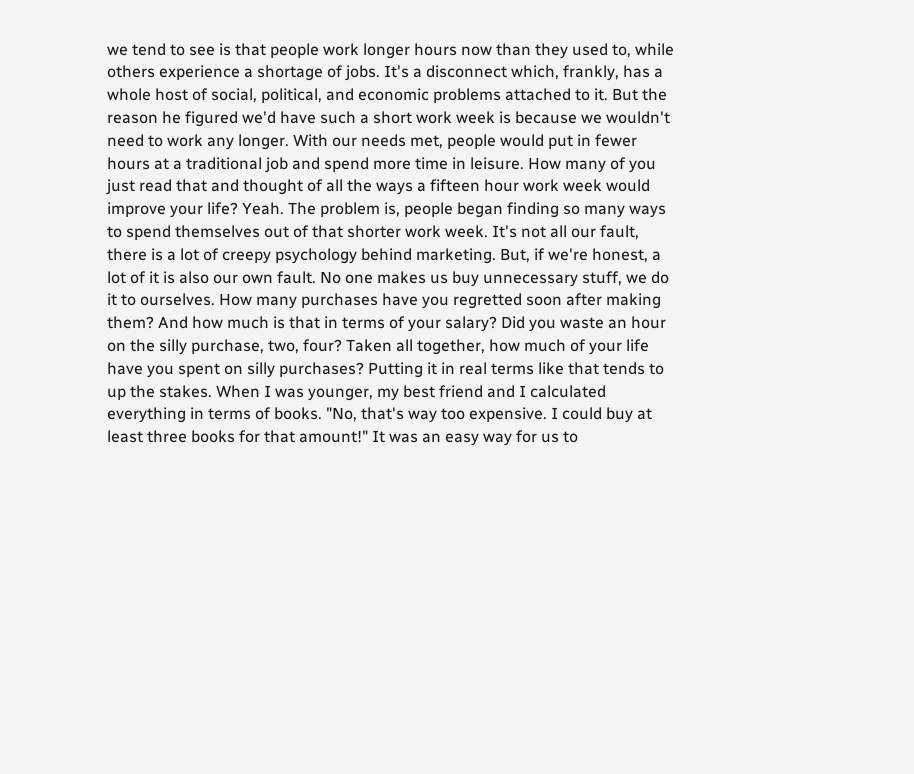we tend to see is that people work longer hours now than they used to, while others experience a shortage of jobs. It's a disconnect which, frankly, has a whole host of social, political, and economic problems attached to it. But the reason he figured we'd have such a short work week is because we wouldn't need to work any longer. With our needs met, people would put in fewer hours at a traditional job and spend more time in leisure. How many of you just read that and thought of all the ways a fifteen hour work week would improve your life? Yeah. The problem is, people began finding so many ways to spend themselves out of that shorter work week. It's not all our fault, there is a lot of creepy psychology behind marketing. But, if we're honest, a lot of it is also our own fault. No one makes us buy unnecessary stuff, we do it to ourselves. How many purchases have you regretted soon after making them? And how much is that in terms of your salary? Did you waste an hour on the silly purchase, two, four? Taken all together, how much of your life have you spent on silly purchases? Putting it in real terms like that tends to up the stakes. When I was younger, my best friend and I calculated everything in terms of books. "No, that's way too expensive. I could buy at least three books for that amount!" It was an easy way for us to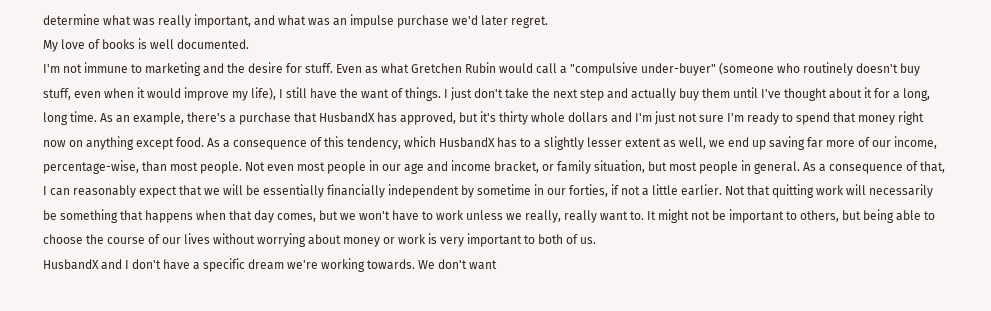determine what was really important, and what was an impulse purchase we'd later regret.
My love of books is well documented.
I'm not immune to marketing and the desire for stuff. Even as what Gretchen Rubin would call a "compulsive under-buyer" (someone who routinely doesn't buy stuff, even when it would improve my life), I still have the want of things. I just don't take the next step and actually buy them until I've thought about it for a long, long time. As an example, there's a purchase that HusbandX has approved, but it's thirty whole dollars and I'm just not sure I'm ready to spend that money right now on anything except food. As a consequence of this tendency, which HusbandX has to a slightly lesser extent as well, we end up saving far more of our income, percentage-wise, than most people. Not even most people in our age and income bracket, or family situation, but most people in general. As a consequence of that, I can reasonably expect that we will be essentially financially independent by sometime in our forties, if not a little earlier. Not that quitting work will necessarily be something that happens when that day comes, but we won't have to work unless we really, really want to. It might not be important to others, but being able to choose the course of our lives without worrying about money or work is very important to both of us.
HusbandX and I don't have a specific dream we're working towards. We don't want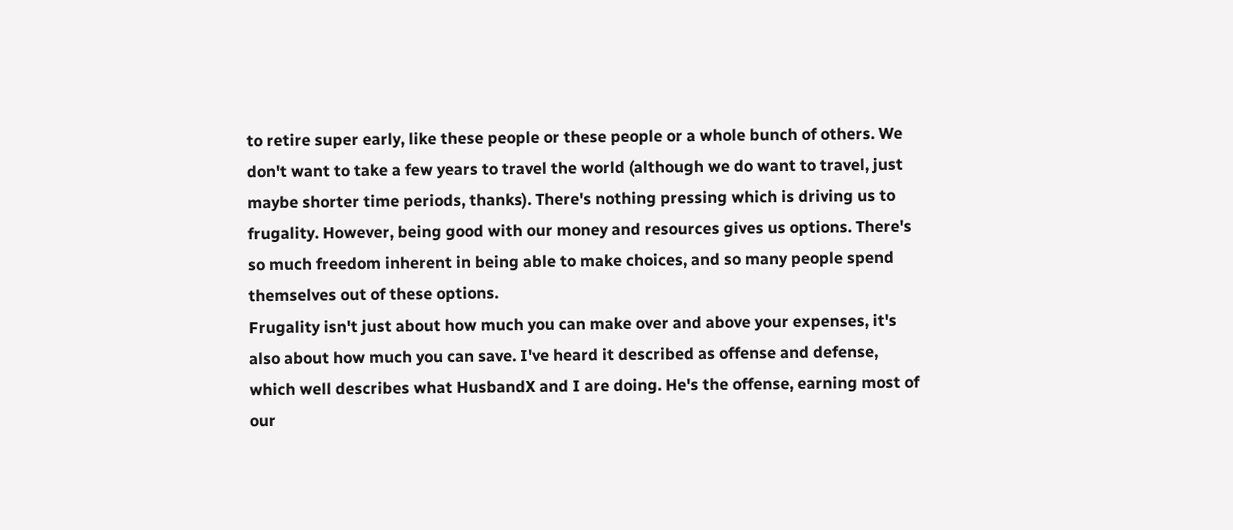to retire super early, like these people or these people or a whole bunch of others. We don't want to take a few years to travel the world (although we do want to travel, just maybe shorter time periods, thanks). There's nothing pressing which is driving us to frugality. However, being good with our money and resources gives us options. There's so much freedom inherent in being able to make choices, and so many people spend themselves out of these options.
Frugality isn't just about how much you can make over and above your expenses, it's also about how much you can save. I've heard it described as offense and defense, which well describes what HusbandX and I are doing. He's the offense, earning most of our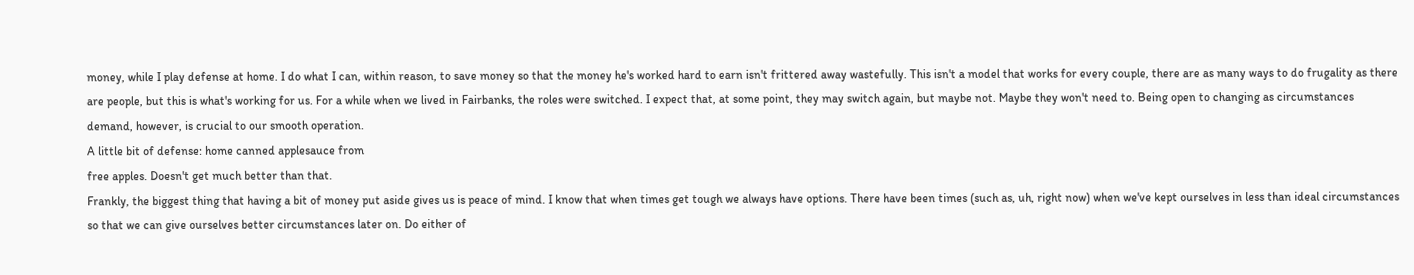money, while I play defense at home. I do what I can, within reason, to save money so that the money he's worked hard to earn isn't frittered away wastefully. This isn't a model that works for every couple, there are as many ways to do frugality as there are people, but this is what's working for us. For a while when we lived in Fairbanks, the roles were switched. I expect that, at some point, they may switch again, but maybe not. Maybe they won't need to. Being open to changing as circumstances demand, however, is crucial to our smooth operation.
A little bit of defense: home canned applesauce from
free apples. Doesn't get much better than that.
Frankly, the biggest thing that having a bit of money put aside gives us is peace of mind. I know that when times get tough we always have options. There have been times (such as, uh, right now) when we've kept ourselves in less than ideal circumstances so that we can give ourselves better circumstances later on. Do either of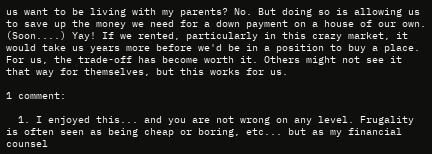us want to be living with my parents? No. But doing so is allowing us to save up the money we need for a down payment on a house of our own. (Soon....) Yay! If we rented, particularly in this crazy market, it would take us years more before we'd be in a position to buy a place. For us, the trade-off has become worth it. Others might not see it that way for themselves, but this works for us.

1 comment:

  1. I enjoyed this... and you are not wrong on any level. Frugality is often seen as being cheap or boring, etc... but as my financial counsel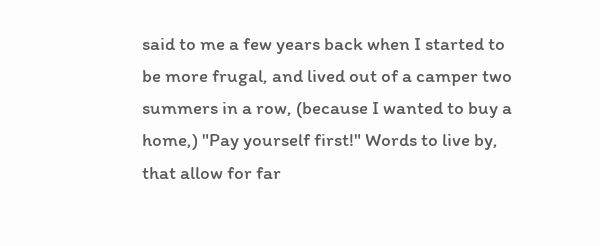said to me a few years back when I started to be more frugal, and lived out of a camper two summers in a row, (because I wanted to buy a home,) "Pay yourself first!" Words to live by, that allow for far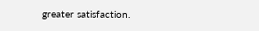greater satisfaction.